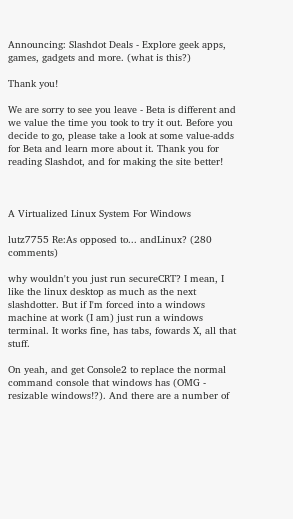Announcing: Slashdot Deals - Explore geek apps, games, gadgets and more. (what is this?)

Thank you!

We are sorry to see you leave - Beta is different and we value the time you took to try it out. Before you decide to go, please take a look at some value-adds for Beta and learn more about it. Thank you for reading Slashdot, and for making the site better!



A Virtualized Linux System For Windows

lutz7755 Re:As opposed to... andLinux? (280 comments)

why wouldn't you just run secureCRT? I mean, I like the linux desktop as much as the next slashdotter. But if I'm forced into a windows machine at work (I am) just run a windows terminal. It works fine, has tabs, fowards X, all that stuff.

On yeah, and get Console2 to replace the normal command console that windows has (OMG - resizable windows!?). And there are a number of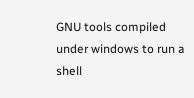GNU tools compiled under windows to run a shell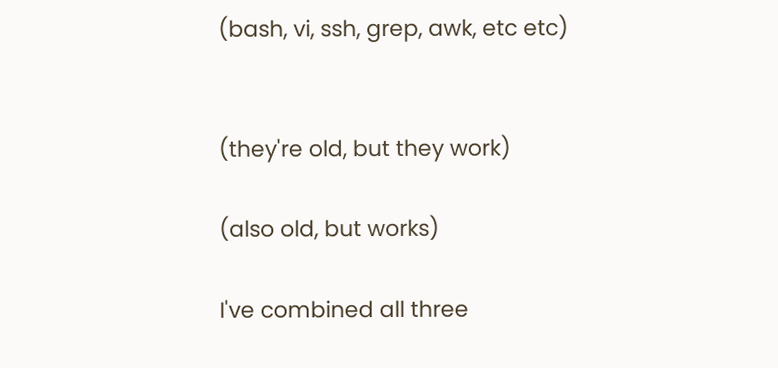(bash, vi, ssh, grep, awk, etc etc)


(they're old, but they work)

(also old, but works)

I've combined all three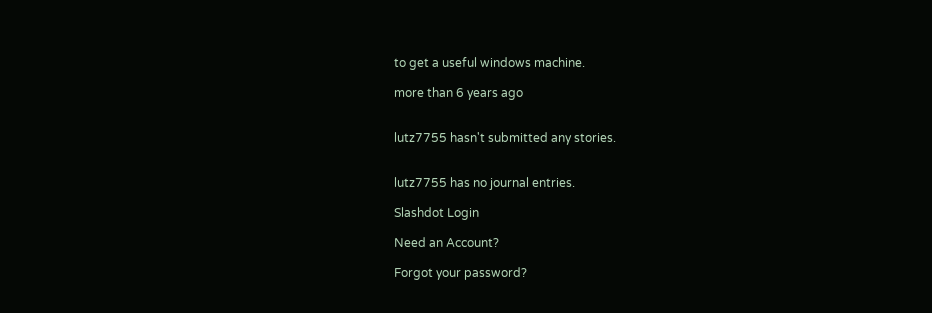to get a useful windows machine.

more than 6 years ago


lutz7755 hasn't submitted any stories.


lutz7755 has no journal entries.

Slashdot Login

Need an Account?

Forgot your password?